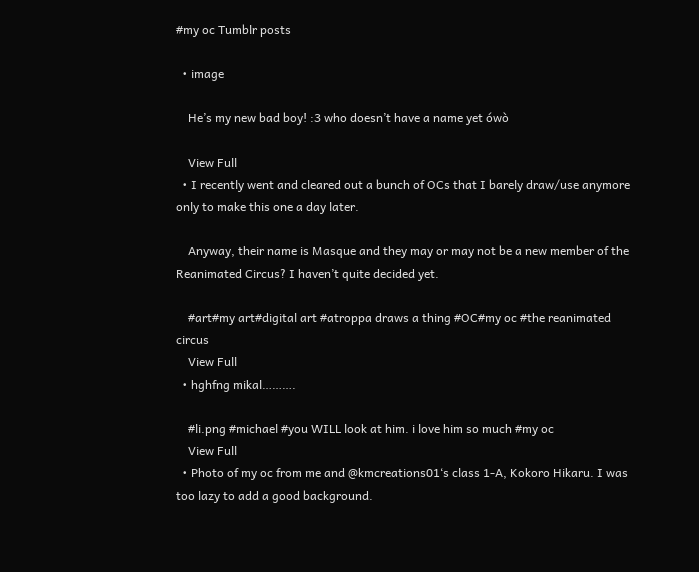#my oc Tumblr posts

  • image

    He’s my new bad boy! :3 who doesn’t have a name yet ówò

    View Full
  • I recently went and cleared out a bunch of OCs that I barely draw/use anymore only to make this one a day later.

    Anyway, their name is Masque and they may or may not be a new member of the Reanimated Circus? I haven’t quite decided yet.

    #art#my art#digital art #atroppa draws a thing #OC#my oc #the reanimated circus
    View Full
  • hghfng mikal……….

    #li.png #michael #you WILL look at him. i love him so much #my oc
    View Full
  • Photo of my oc from me and @kmcreations01‘s class 1-A, Kokoro Hikaru. I was too lazy to add a good background.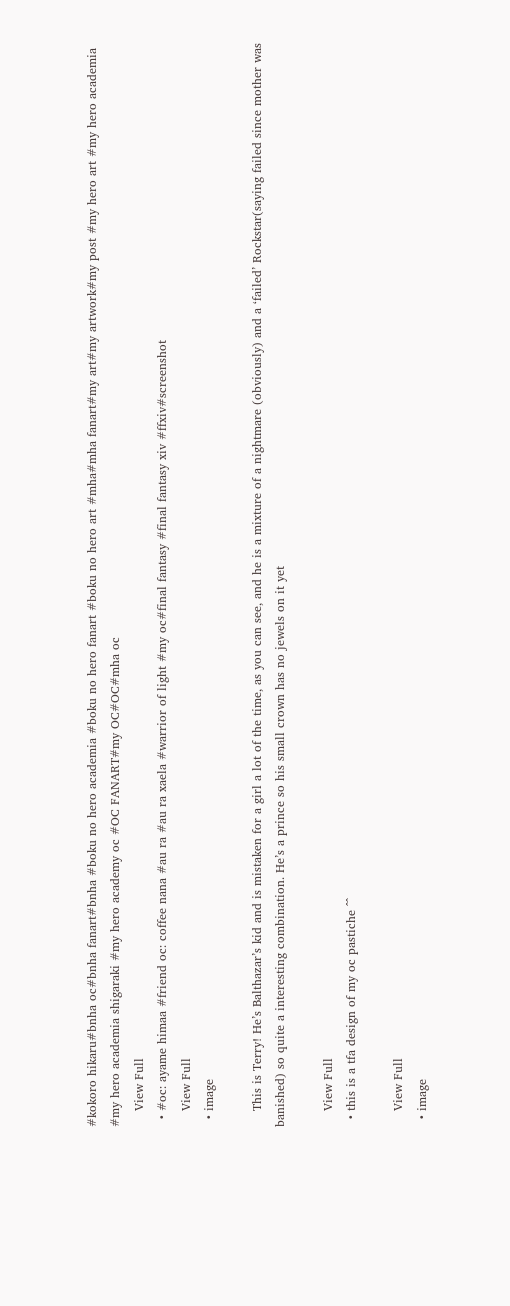#kokoro hikaru#bnha oc#bnha fanart#bnha #boku no hero academia #boku no hero fanart #boku no hero art #mha#mha fanart#my art#my artwork#my post #my hero art #my hero academia #my hero academia shigaraki #my hero academy oc #OC FANART#my OC#OC#mha oc
    View Full
  • #oc: ayame himaa #friend oc: coffee nana #au ra #au ra xaela #warrior of light #my oc#final fantasy #final fantasy xiv #ffxiv#screenshot
    View Full
  • image

    This is Terry! He’s Balthazar’s kid and is mistaken for a girl a lot of the time, as you can see, and he is a mixture of a nightmare (obviously) and a ‘failed’ Rockstar(saying failed since mother was banished) so quite a interesting combination. He’s a prince so his small crown has no jewels on it yet

    View Full
  • this is a tfa design of my oc pastiche ^^

    View Full
  • image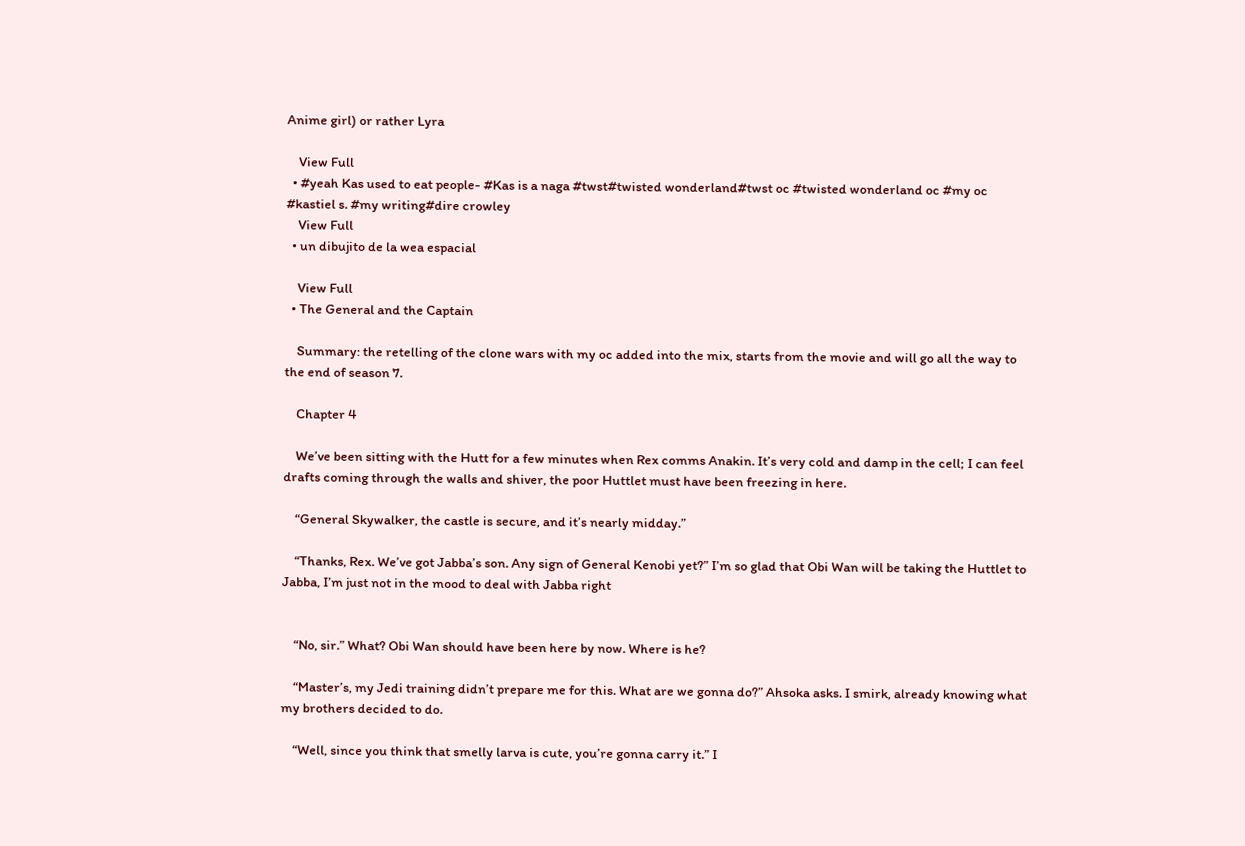Anime girl) or rather Lyra

    View Full
  • #yeah Kas used to eat people- #Kas is a naga #twst#twisted wonderland#twst oc #twisted wonderland oc #my oc #kastiel s. #my writing#dire crowley
    View Full
  • un dibujito de la wea espacial

    View Full
  • The General and the Captain

    Summary: the retelling of the clone wars with my oc added into the mix, starts from the movie and will go all the way to the end of season 7.

    Chapter 4

    We’ve been sitting with the Hutt for a few minutes when Rex comms Anakin. It’s very cold and damp in the cell; I can feel drafts coming through the walls and shiver, the poor Huttlet must have been freezing in here.

    “General Skywalker, the castle is secure, and it’s nearly midday.”

    “Thanks, Rex. We’ve got Jabba’s son. Any sign of General Kenobi yet?” I’m so glad that Obi Wan will be taking the Huttlet to Jabba, I’m just not in the mood to deal with Jabba right


    “No, sir.” What? Obi Wan should have been here by now. Where is he?

    “Master’s, my Jedi training didn’t prepare me for this. What are we gonna do?” Ahsoka asks. I smirk, already knowing what my brothers decided to do.

    “Well, since you think that smelly larva is cute, you’re gonna carry it.” I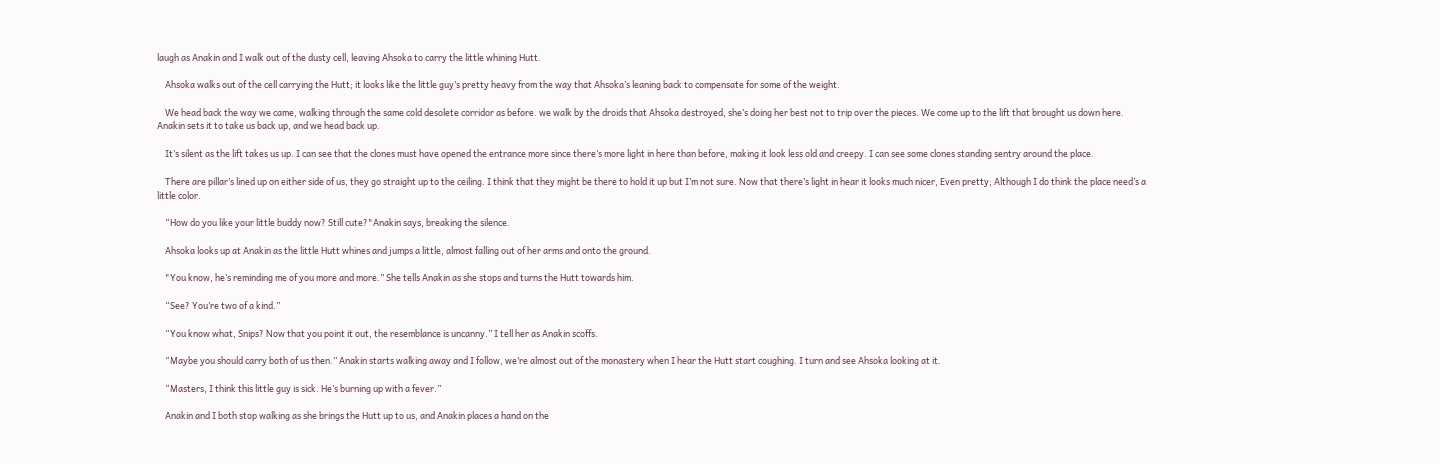laugh as Anakin and I walk out of the dusty cell, leaving Ahsoka to carry the little whining Hutt.

    Ahsoka walks out of the cell carrying the Hutt; it looks like the little guy’s pretty heavy from the way that Ahsoka’s leaning back to compensate for some of the weight.

    We head back the way we came, walking through the same cold desolete corridor as before. we walk by the droids that Ahsoka destroyed, she’s doing her best not to trip over the pieces. We come up to the lift that brought us down here. Anakin sets it to take us back up, and we head back up.

    It’s silent as the lift takes us up. I can see that the clones must have opened the entrance more since there’s more light in here than before, making it look less old and creepy. I can see some clones standing sentry around the place.

    There are pillar’s lined up on either side of us, they go straight up to the ceiling. I think that they might be there to hold it up but I’m not sure. Now that there’s light in hear it looks much nicer, Even pretty; Although I do think the place need’s a little color.

    “How do you like your little buddy now? Still cute?"Anakin says, breaking the silence.

    Ahsoka looks up at Anakin as the little Hutt whines and jumps a little, almost falling out of her arms and onto the ground.

    "You know, he’s reminding me of you more and more.” She tells Anakin as she stops and turns the Hutt towards him.

    “See? You’re two of a kind.”

    “You know what, Snips? Now that you point it out, the resemblance is uncanny.” I tell her as Anakin scoffs.

    “Maybe you should carry both of us then.” Anakin starts walking away and I follow, we’re almost out of the monastery when I hear the Hutt start coughing. I turn and see Ahsoka looking at it.

    “Masters, I think this little guy is sick. He’s burning up with a fever.”

    Anakin and I both stop walking as she brings the Hutt up to us, and Anakin places a hand on the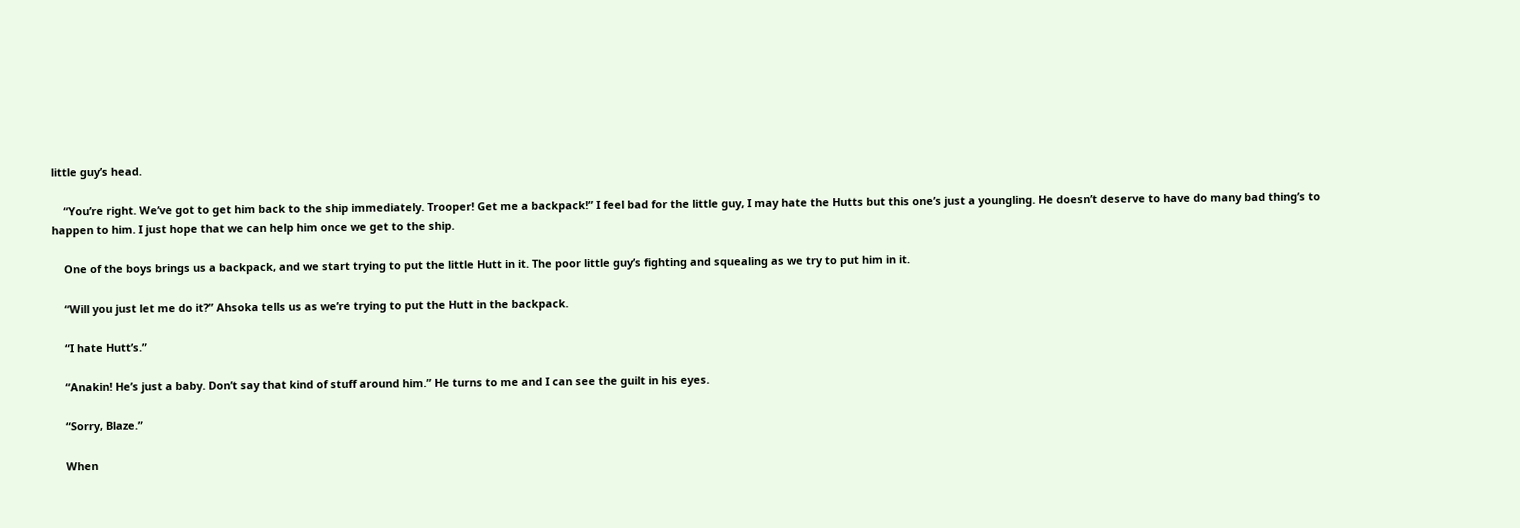little guy’s head.

    “You’re right. We’ve got to get him back to the ship immediately. Trooper! Get me a backpack!” I feel bad for the little guy, I may hate the Hutts but this one’s just a youngling. He doesn’t deserve to have do many bad thing’s to happen to him. I just hope that we can help him once we get to the ship.

    One of the boys brings us a backpack, and we start trying to put the little Hutt in it. The poor little guy’s fighting and squealing as we try to put him in it.

    “Will you just let me do it?” Ahsoka tells us as we’re trying to put the Hutt in the backpack.

    “I hate Hutt’s.”

    “Anakin! He’s just a baby. Don’t say that kind of stuff around him.” He turns to me and I can see the guilt in his eyes.

    “Sorry, Blaze.”

    When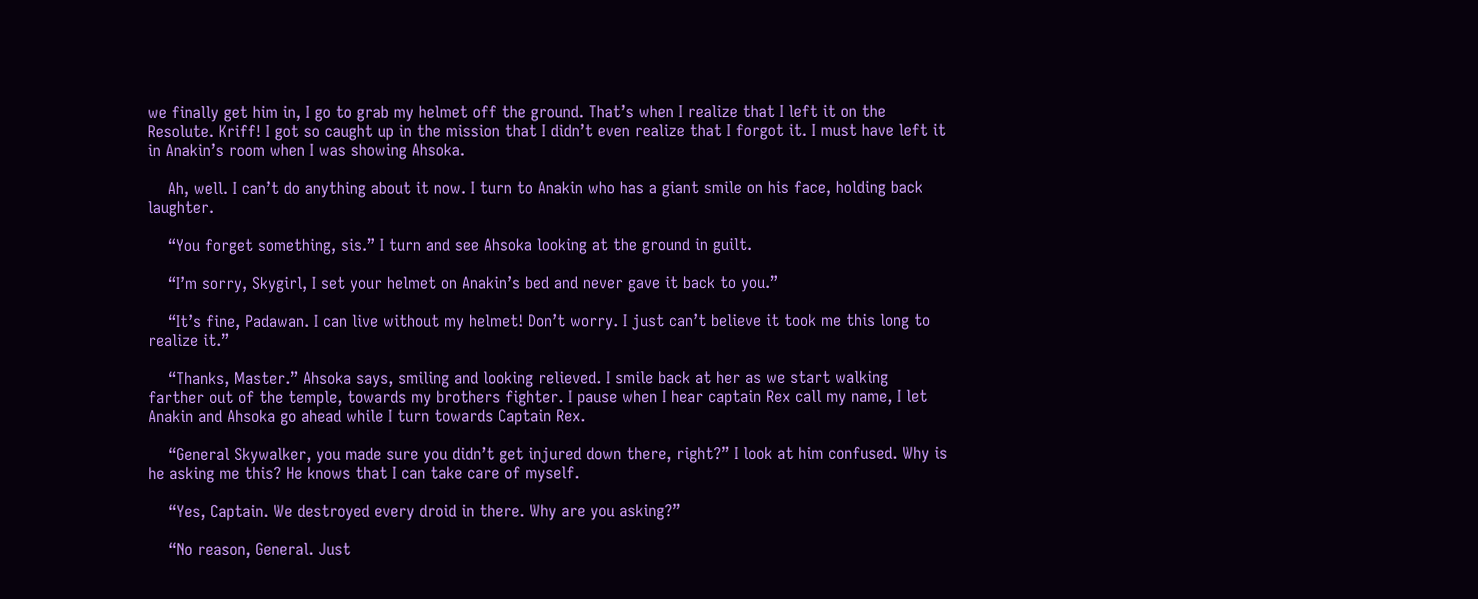we finally get him in, I go to grab my helmet off the ground. That’s when I realize that I left it on the Resolute. Kriff! I got so caught up in the mission that I didn’t even realize that I forgot it. I must have left it in Anakin’s room when I was showing Ahsoka.

    Ah, well. I can’t do anything about it now. I turn to Anakin who has a giant smile on his face, holding back laughter.

    “You forget something, sis.” I turn and see Ahsoka looking at the ground in guilt.

    “I’m sorry, Skygirl, I set your helmet on Anakin’s bed and never gave it back to you.”

    “It’s fine, Padawan. I can live without my helmet! Don’t worry. I just can’t believe it took me this long to realize it.”

    “Thanks, Master.” Ahsoka says, smiling and looking relieved. I smile back at her as we start walking farther out of the temple, towards my brothers fighter. I pause when I hear captain Rex call my name, I let Anakin and Ahsoka go ahead while I turn towards Captain Rex.

    “General Skywalker, you made sure you didn’t get injured down there, right?” I look at him confused. Why is he asking me this? He knows that I can take care of myself.

    “Yes, Captain. We destroyed every droid in there. Why are you asking?”

    “No reason, General. Just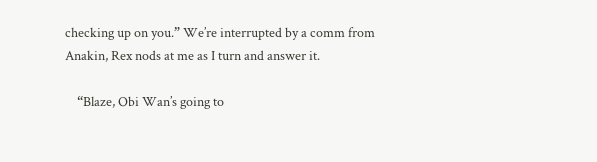checking up on you.” We’re interrupted by a comm from Anakin, Rex nods at me as I turn and answer it.

    “Blaze, Obi Wan’s going to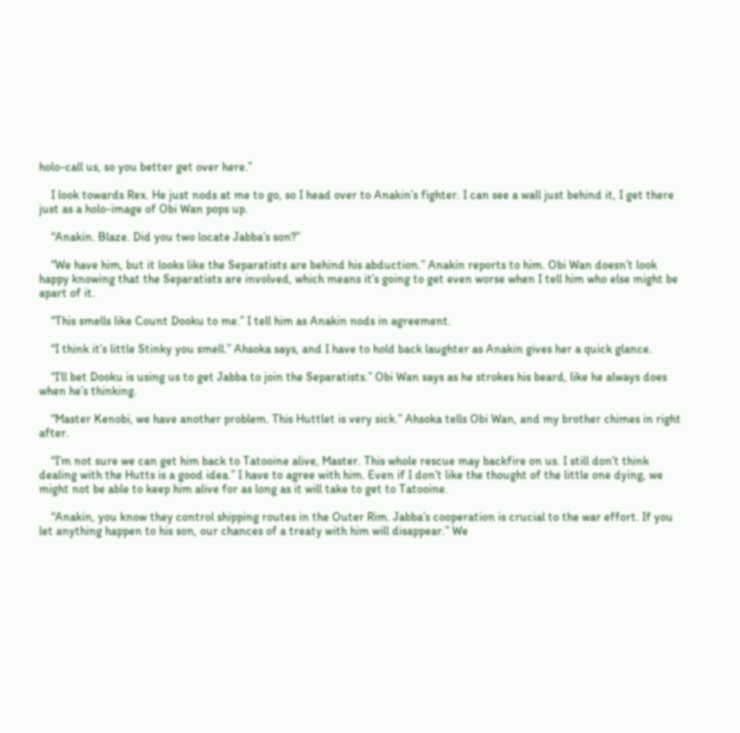holo-call us, so you better get over here.”

    I look towards Rex. He just nods at me to go, so I head over to Anakin’s fighter. I can see a wall just behind it, I get there just as a holo-image of Obi Wan pops up.

    “Anakin. Blaze. Did you two locate Jabba’s son?”

    “We have him, but it looks like the Separatists are behind his abduction.” Anakin reports to him. Obi Wan doesn’t look happy knowing that the Separatists are involved, which means it’s going to get even worse when I tell him who else might be apart of it.

    “This smells like Count Dooku to me.” I tell him as Anakin nods in agreement.

    “I think it’s little Stinky you smell.” Ahsoka says, and I have to hold back laughter as Anakin gives her a quick glance.

    “I’ll bet Dooku is using us to get Jabba to join the Separatists.” Obi Wan says as he strokes his beard, like he always does when he’s thinking.

    “Master Kenobi, we have another problem. This Huttlet is very sick.” Ahsoka tells Obi Wan, and my brother chimes in right after.

    “I’m not sure we can get him back to Tatooine alive, Master. This whole rescue may backfire on us. I still don’t think dealing with the Hutts is a good idea.” I have to agree with him. Even if I don’t like the thought of the little one dying, we might not be able to keep him alive for as long as it will take to get to Tatooine.

    “Anakin, you know they control shipping routes in the Outer Rim. Jabba’s cooperation is crucial to the war effort. If you let anything happen to his son, our chances of a treaty with him will disappear.” We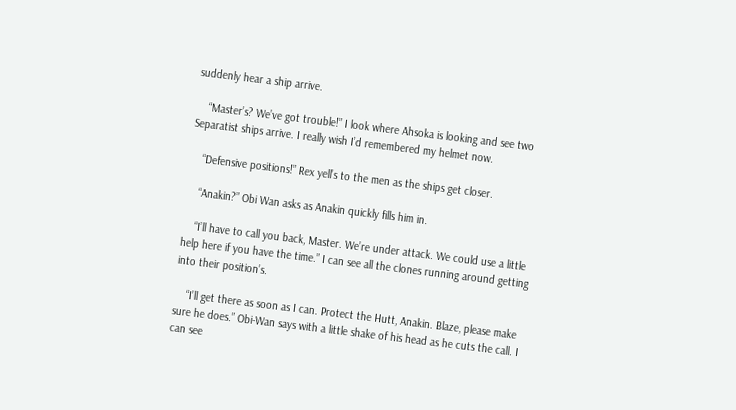suddenly hear a ship arrive.

    “Master’s? We’ve got trouble!” I look where Ahsoka is looking and see two Separatist ships arrive. I really wish I’d remembered my helmet now.

    “Defensive positions!” Rex yell’s to the men as the ships get closer.

    “Anakin?” Obi Wan asks as Anakin quickly fills him in.

    “I’ll have to call you back, Master. We’re under attack. We could use a little help here if you have the time.” I can see all the clones running around getting into their position’s.

    “I’ll get there as soon as I can. Protect the Hutt, Anakin. Blaze, please make sure he does.” Obi-Wan says with a little shake of his head as he cuts the call. I can see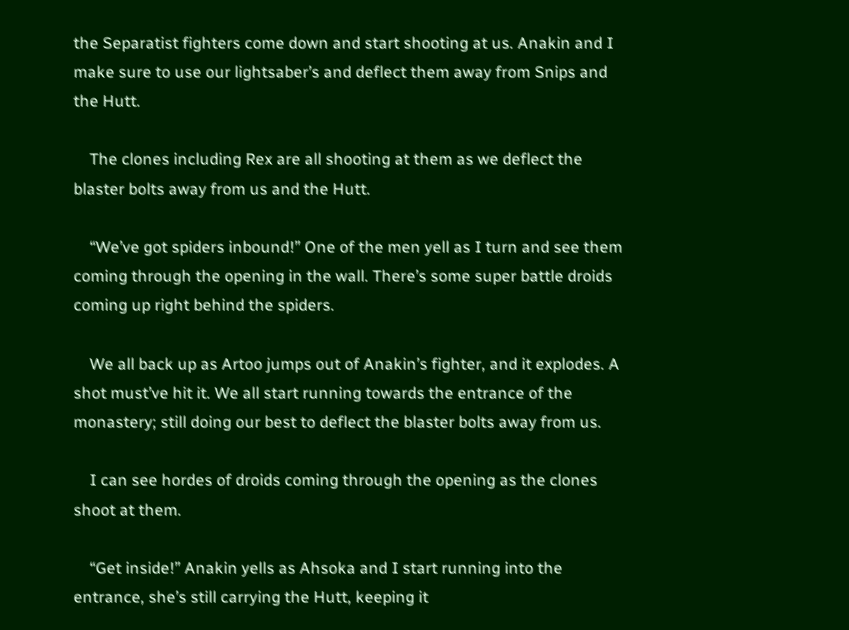the Separatist fighters come down and start shooting at us. Anakin and I make sure to use our lightsaber’s and deflect them away from Snips and the Hutt.

    The clones including Rex are all shooting at them as we deflect the blaster bolts away from us and the Hutt.

    “We’ve got spiders inbound!” One of the men yell as I turn and see them coming through the opening in the wall. There’s some super battle droids coming up right behind the spiders.

    We all back up as Artoo jumps out of Anakin’s fighter, and it explodes. A shot must’ve hit it. We all start running towards the entrance of the monastery; still doing our best to deflect the blaster bolts away from us.

    I can see hordes of droids coming through the opening as the clones shoot at them.

    “Get inside!” Anakin yells as Ahsoka and I start running into the entrance, she’s still carrying the Hutt, keeping it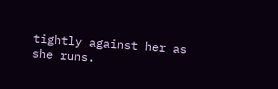tightly against her as she runs.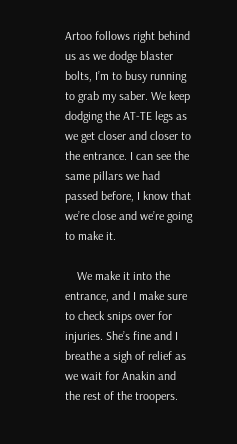Artoo follows right behind us as we dodge blaster bolts, I’m to busy running to grab my saber. We keep dodging the AT-TE legs as we get closer and closer to the entrance. I can see the same pillars we had passed before, I know that we’re close and we’re going to make it.

    We make it into the entrance, and I make sure to check snips over for injuries. She’s fine and I breathe a sigh of relief as we wait for Anakin and the rest of the troopers.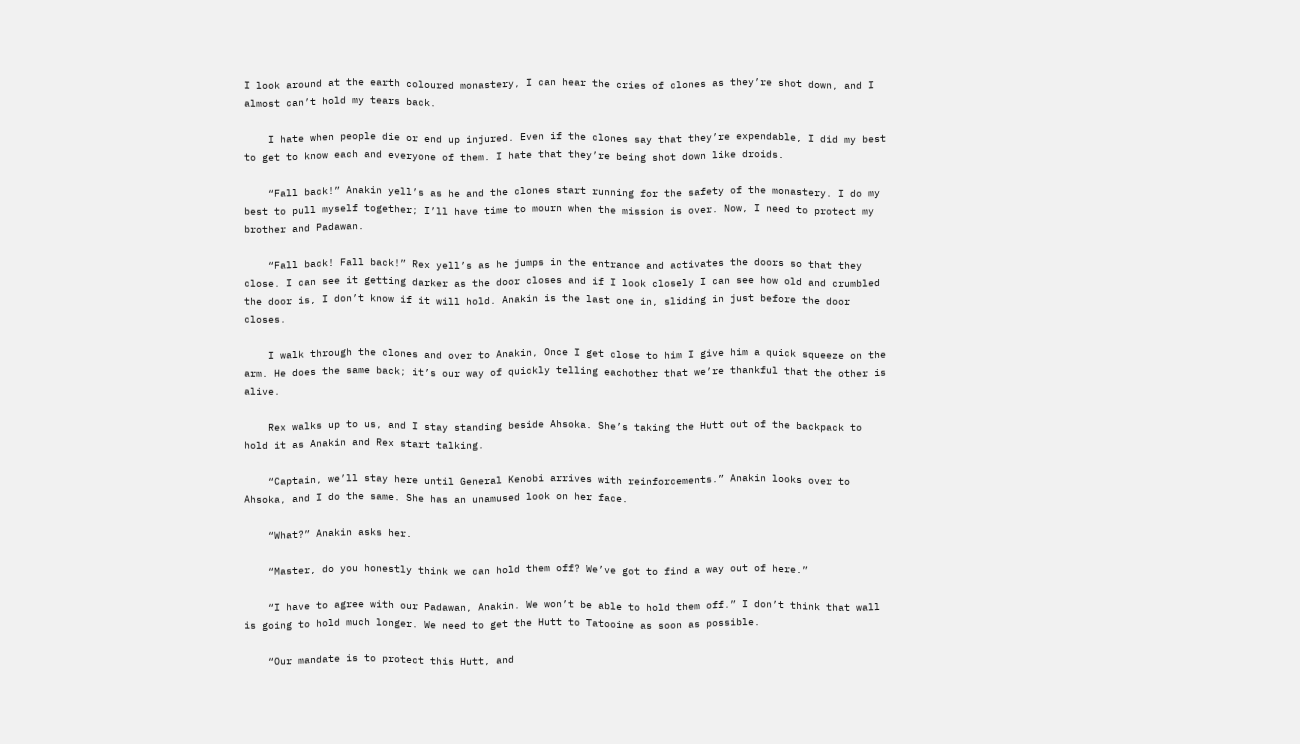I look around at the earth coloured monastery, I can hear the cries of clones as they’re shot down, and I almost can’t hold my tears back.

    I hate when people die or end up injured. Even if the clones say that they’re expendable, I did my best to get to know each and everyone of them. I hate that they’re being shot down like droids.

    “Fall back!” Anakin yell’s as he and the clones start running for the safety of the monastery. I do my best to pull myself together; I’ll have time to mourn when the mission is over. Now, I need to protect my brother and Padawan.

    “Fall back! Fall back!” Rex yell’s as he jumps in the entrance and activates the doors so that they close. I can see it getting darker as the door closes and if I look closely I can see how old and crumbled the door is, I don’t know if it will hold. Anakin is the last one in, sliding in just before the door closes.

    I walk through the clones and over to Anakin, Once I get close to him I give him a quick squeeze on the arm. He does the same back; it’s our way of quickly telling eachother that we’re thankful that the other is alive.

    Rex walks up to us, and I stay standing beside Ahsoka. She’s taking the Hutt out of the backpack to hold it as Anakin and Rex start talking.

    “Captain, we’ll stay here until General Kenobi arrives with reinforcements.” Anakin looks over to Ahsoka, and I do the same. She has an unamused look on her face.

    “What?” Anakin asks her.

    “Master, do you honestly think we can hold them off? We’ve got to find a way out of here.”

    “I have to agree with our Padawan, Anakin. We won’t be able to hold them off.” I don’t think that wall is going to hold much longer. We need to get the Hutt to Tatooine as soon as possible.

    “Our mandate is to protect this Hutt, and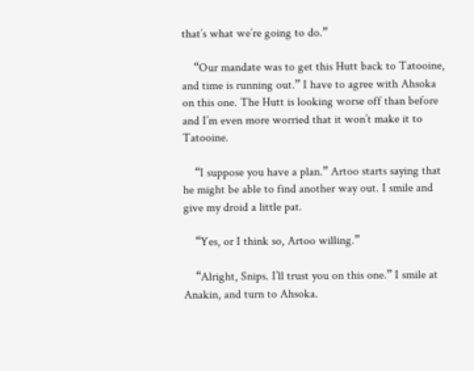that’s what we’re going to do.”

    “Our mandate was to get this Hutt back to Tatooine, and time is running out.” I have to agree with Ahsoka on this one. The Hutt is looking worse off than before and I’m even more worried that it won’t make it to Tatooine.

    “I suppose you have a plan.” Artoo starts saying that he might be able to find another way out. I smile and give my droid a little pat.

    “Yes, or I think so, Artoo willing.”

    “Alright, Snips. I’ll trust you on this one.” I smile at Anakin, and turn to Ahsoka.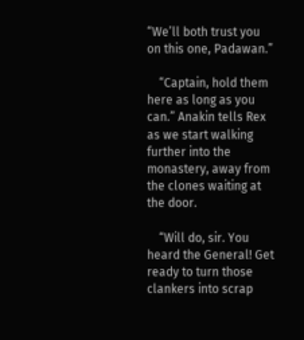“We’ll both trust you on this one, Padawan.”

    “Captain, hold them here as long as you can.” Anakin tells Rex as we start walking further into the monastery, away from the clones waiting at the door.

    “Will do, sir. You heard the General! Get ready to turn those clankers into scrap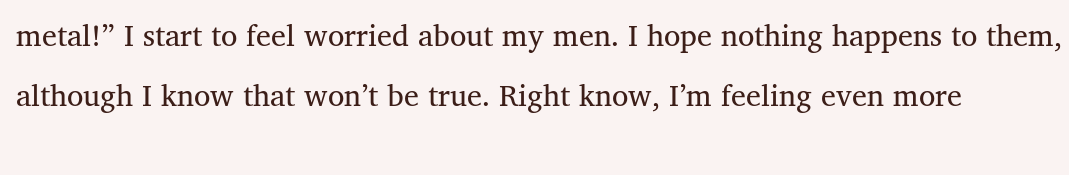metal!” I start to feel worried about my men. I hope nothing happens to them, although I know that won’t be true. Right know, I’m feeling even more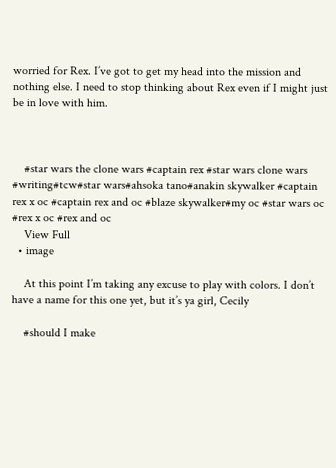worried for Rex. I’ve got to get my head into the mission and nothing else. I need to stop thinking about Rex even if I might just be in love with him.



    #star wars the clone wars #captain rex #star wars clone wars #writing#tcw#star wars#ahsoka tano#anakin skywalker #captain rex x oc #captain rex and oc #blaze skywalker#my oc #star wars oc #rex x oc #rex and oc
    View Full
  • image

    At this point I’m taking any excuse to play with colors. I don’t have a name for this one yet, but it’s ya girl, Cecily

    #should I make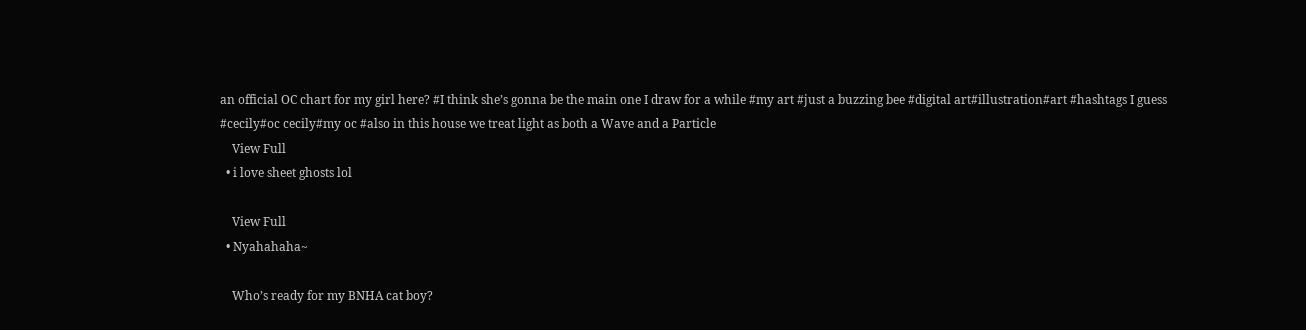an official OC chart for my girl here? #I think she’s gonna be the main one I draw for a while #my art #just a buzzing bee #digital art#illustration#art #hashtags I guess #cecily#oc cecily#my oc #also in this house we treat light as both a Wave and a Particle
    View Full
  • i love sheet ghosts lol

    View Full
  • Nyahahaha~

    Who’s ready for my BNHA cat boy?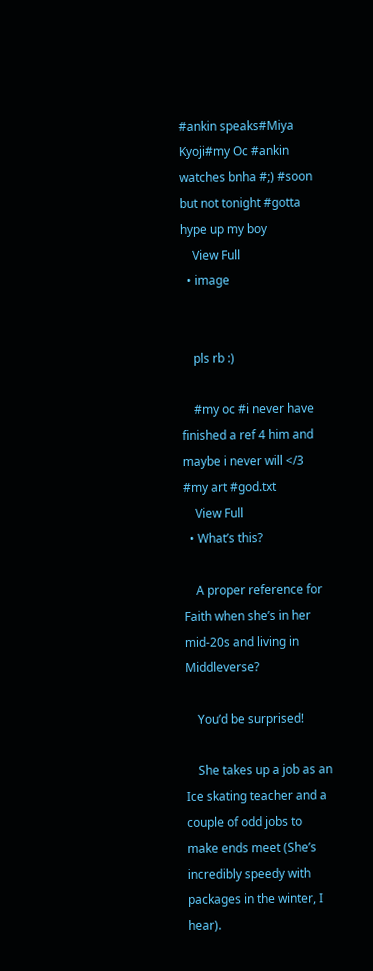#ankin speaks#Miya Kyoji#my Oc #ankin watches bnha #;) #soon but not tonight #gotta hype up my boy
    View Full
  • image


    pls rb :)

    #my oc #i never have finished a ref 4 him and maybe i never will </3 #my art #god.txt
    View Full
  • What’s this?

    A proper reference for Faith when she’s in her mid-20s and living in Middleverse?

    You’d be surprised!

    She takes up a job as an Ice skating teacher and a couple of odd jobs to make ends meet (She’s incredibly speedy with packages in the winter, I hear).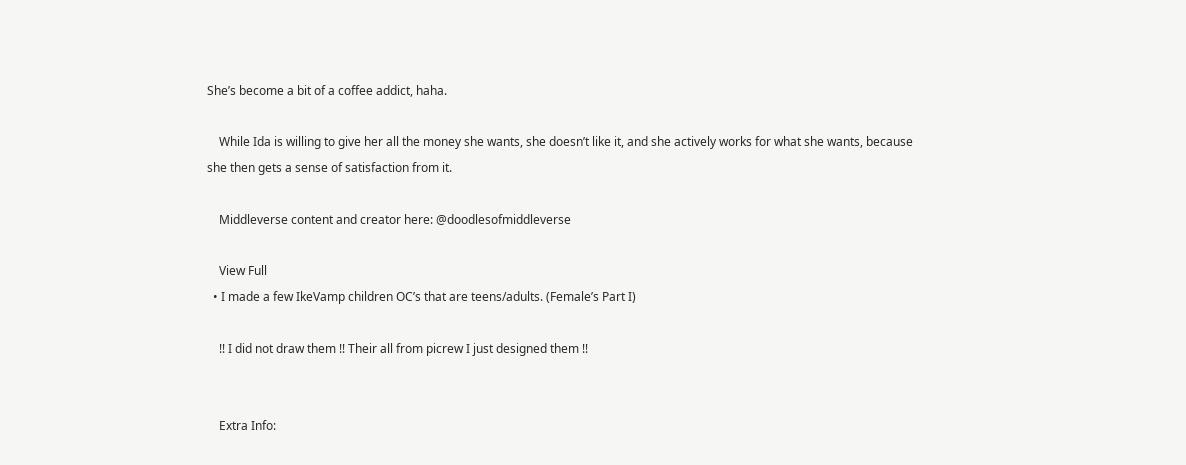She’s become a bit of a coffee addict, haha.

    While Ida is willing to give her all the money she wants, she doesn’t like it, and she actively works for what she wants, because she then gets a sense of satisfaction from it.

    Middleverse content and creator here: @doodlesofmiddleverse

    View Full
  • I made a few IkeVamp children OC’s that are teens/adults. (Female’s Part I)

    !! I did not draw them !! Their all from picrew I just designed them !!


    Extra Info: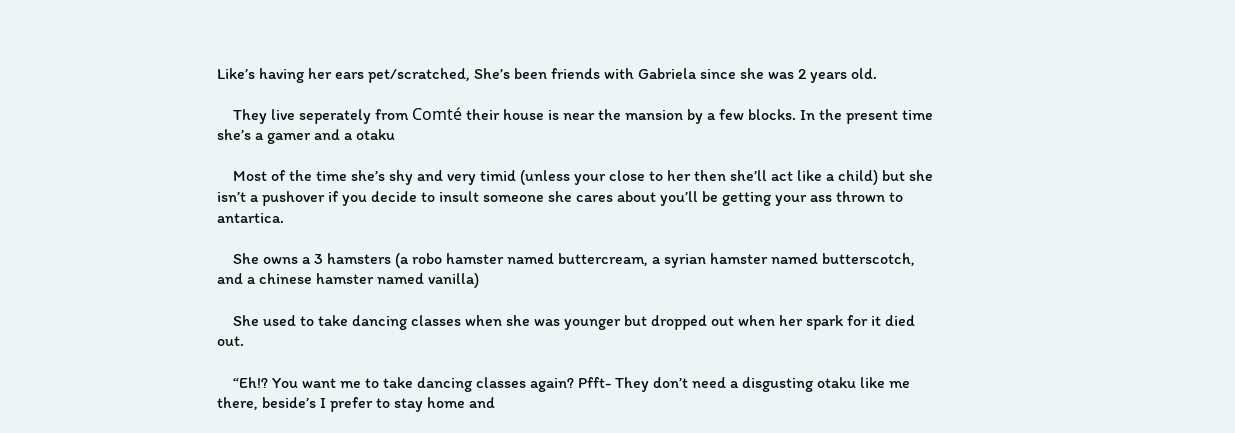Like’s having her ears pet/scratched, She’s been friends with Gabriela since she was 2 years old.

    They live seperately from Comté their house is near the mansion by a few blocks. In the present time she’s a gamer and a otaku

    Most of the time she’s shy and very timid (unless your close to her then she’ll act like a child) but she isn’t a pushover if you decide to insult someone she cares about you’ll be getting your ass thrown to antartica.

    She owns a 3 hamsters (a robo hamster named buttercream, a syrian hamster named butterscotch, and a chinese hamster named vanilla)

    She used to take dancing classes when she was younger but dropped out when her spark for it died out.

    “Eh!? You want me to take dancing classes again? Pfft- They don’t need a disgusting otaku like me there, beside’s I prefer to stay home and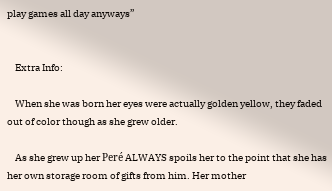play games all day anyways”


    Extra Info:

    When she was born her eyes were actually golden yellow, they faded out of color though as she grew older.

    As she grew up her Peré ALWAYS spoils her to the point that she has her own storage room of gifts from him. Her mother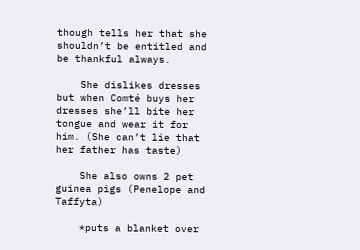though tells her that she shouldn’t be entitled and be thankful always.

    She dislikes dresses but when Comté buys her dresses she’ll bite her tongue and wear it for him. (She can’t lie that her father has taste)

    She also owns 2 pet guinea pigs (Penelope and Taffyta)

    *puts a blanket over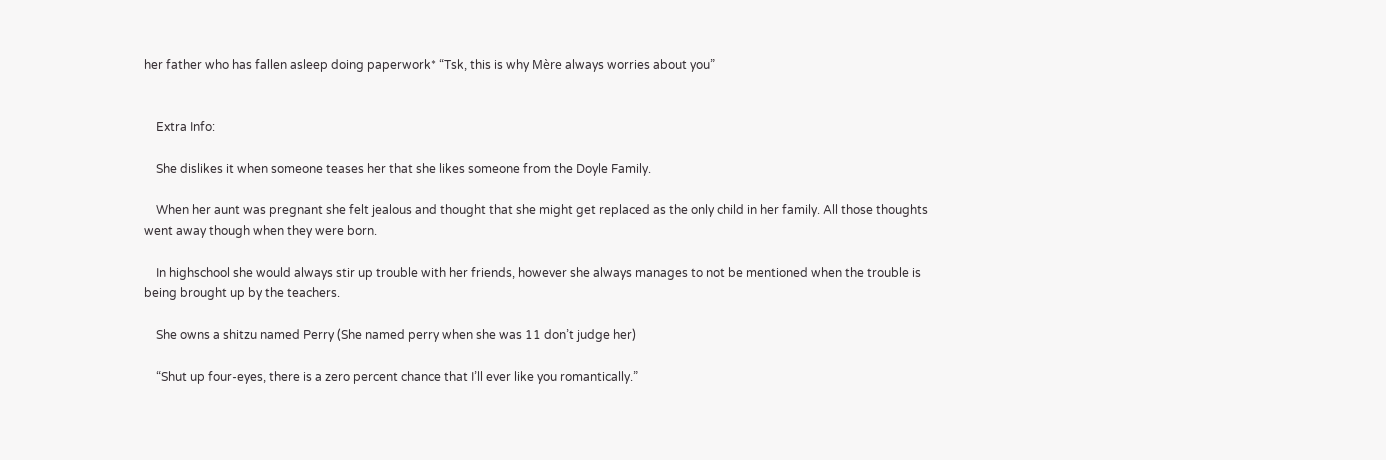her father who has fallen asleep doing paperwork* “Tsk, this is why Mère always worries about you”


    Extra Info:

    She dislikes it when someone teases her that she likes someone from the Doyle Family.

    When her aunt was pregnant she felt jealous and thought that she might get replaced as the only child in her family. All those thoughts went away though when they were born.

    In highschool she would always stir up trouble with her friends, however she always manages to not be mentioned when the trouble is being brought up by the teachers.

    She owns a shitzu named Perry (She named perry when she was 11 don’t judge her)

    “Shut up four-eyes, there is a zero percent chance that I’ll ever like you romantically.”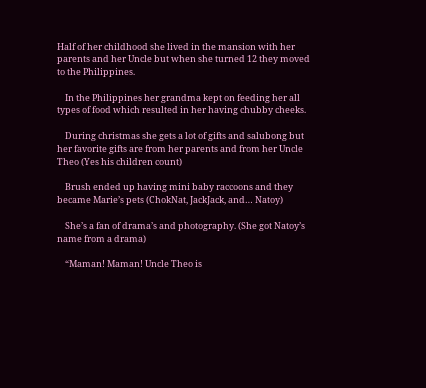Half of her childhood she lived in the mansion with her parents and her Uncle but when she turned 12 they moved to the Philippines.

    In the Philippines her grandma kept on feeding her all types of food which resulted in her having chubby cheeks.

    During christmas she gets a lot of gifts and salubong but her favorite gifts are from her parents and from her Uncle Theo (Yes his children count)

    Brush ended up having mini baby raccoons and they became Marie’s pets (ChokNat, JackJack, and… Natoy)

    She’s a fan of drama’s and photography. (She got Natoy’s name from a drama)

    “Maman! Maman! Uncle Theo is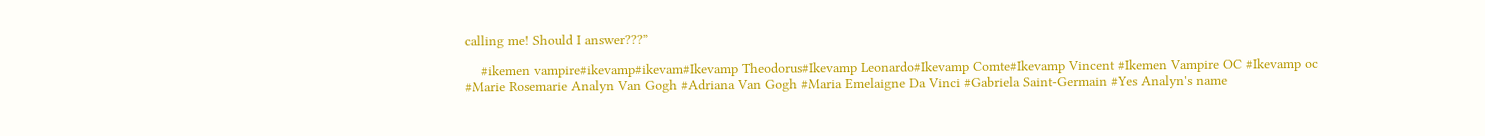calling me! Should I answer???”

    #ikemen vampire#ikevamp#ikevam#Ikevamp Theodorus#Ikevamp Leonardo#Ikevamp Comte#Ikevamp Vincent #Ikemen Vampire OC #Ikevamp oc #Marie Rosemarie Analyn Van Gogh #Adriana Van Gogh #Maria Emelaigne Da Vinci #Gabriela Saint-Germain #Yes Analyn's name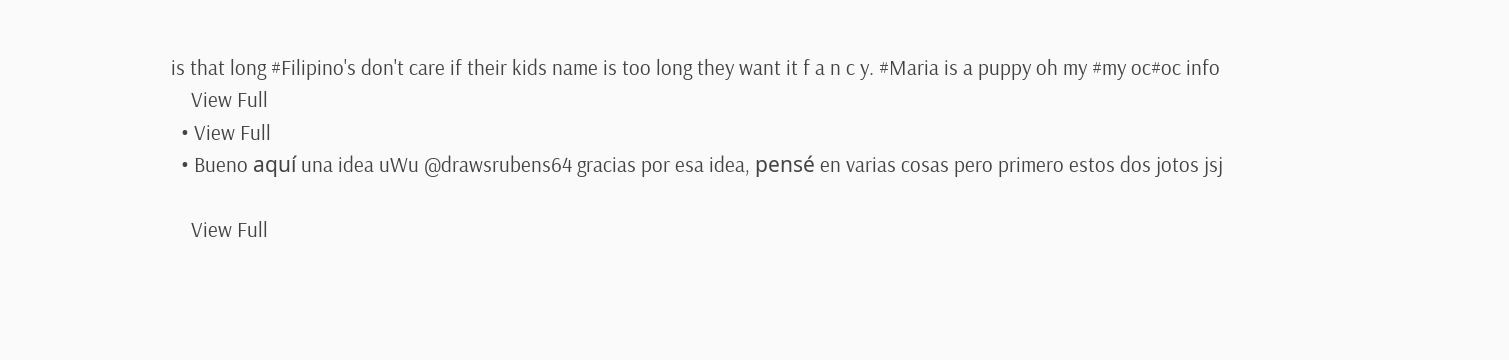is that long #Filipino's don't care if their kids name is too long they want it f a n c y. #Maria is a puppy oh my #my oc#oc info
    View Full
  • View Full
  • Bueno aquí una idea uWu @drawsrubens64 gracias por esa idea, pensé en varias cosas pero primero estos dos jotos jsj

    View Full